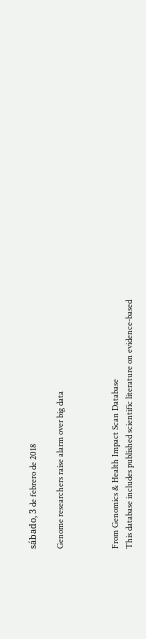sábado, 3 de febrero de 2018

Genome researchers raise alarm over big data



From Genomics & Health Impact Scan Database
This database includes published scientific literature on evidence-based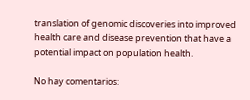translation of genomic discoveries into improved health care and disease prevention that have a potential impact on population health.

No hay comentarios: